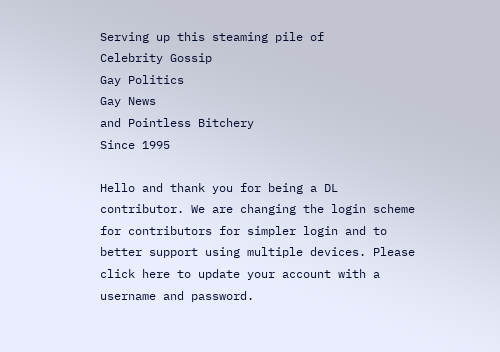Serving up this steaming pile of
Celebrity Gossip
Gay Politics
Gay News
and Pointless Bitchery
Since 1995

Hello and thank you for being a DL contributor. We are changing the login scheme for contributors for simpler login and to better support using multiple devices. Please click here to update your account with a username and password.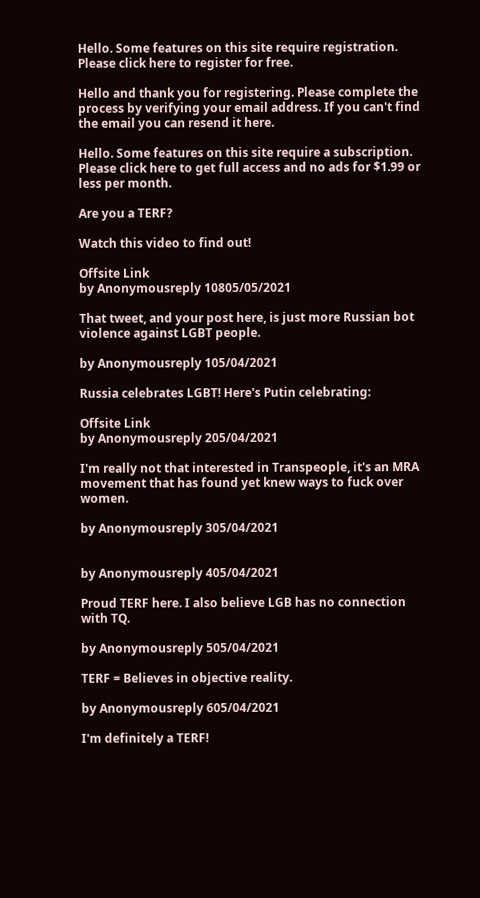Hello. Some features on this site require registration. Please click here to register for free.

Hello and thank you for registering. Please complete the process by verifying your email address. If you can't find the email you can resend it here.

Hello. Some features on this site require a subscription. Please click here to get full access and no ads for $1.99 or less per month.

Are you a TERF?

Watch this video to find out!

Offsite Link
by Anonymousreply 10805/05/2021

That tweet, and your post here, is just more Russian bot violence against LGBT people.

by Anonymousreply 105/04/2021

Russia celebrates LGBT! Here's Putin celebrating:

Offsite Link
by Anonymousreply 205/04/2021

I'm really not that interested in Transpeople, it's an MRA movement that has found yet knew ways to fuck over women.

by Anonymousreply 305/04/2021


by Anonymousreply 405/04/2021

Proud TERF here. I also believe LGB has no connection with TQ.

by Anonymousreply 505/04/2021

TERF = Believes in objective reality.

by Anonymousreply 605/04/2021

I'm definitely a TERF!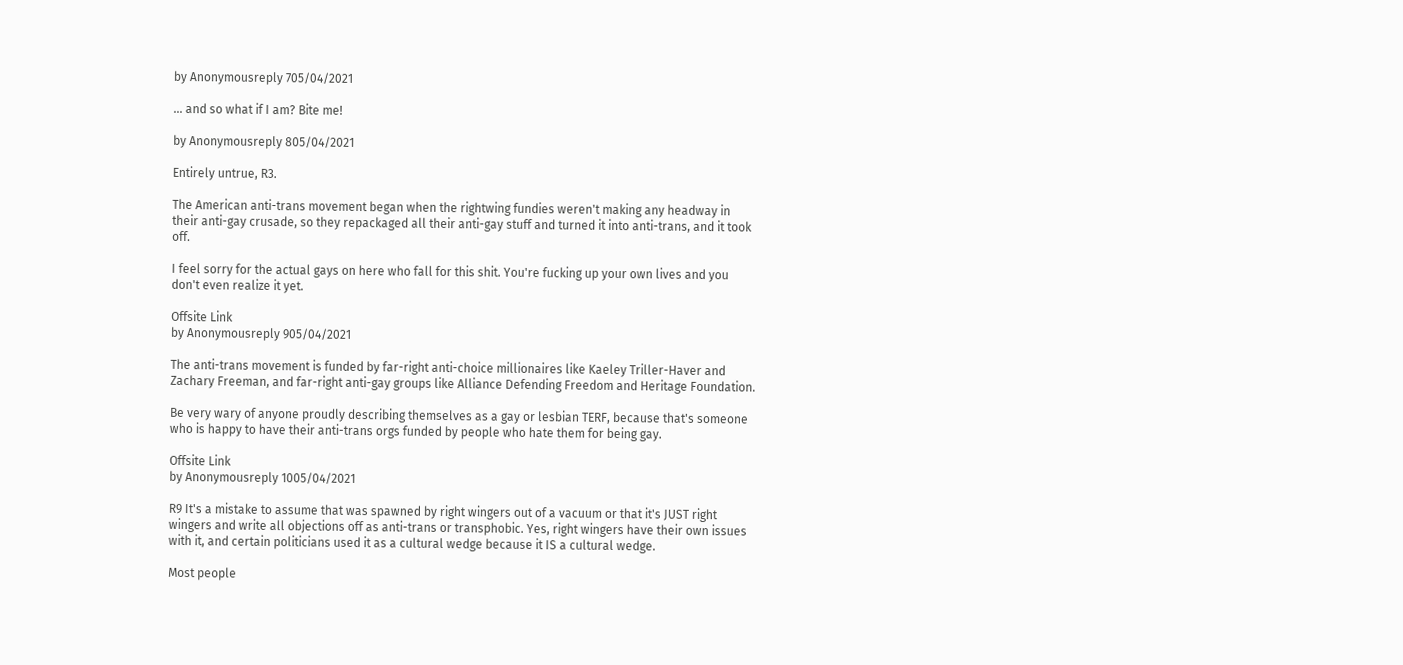by Anonymousreply 705/04/2021

… and so what if I am? Bite me!

by Anonymousreply 805/04/2021

Entirely untrue, R3.

The American anti-trans movement began when the rightwing fundies weren't making any headway in their anti-gay crusade, so they repackaged all their anti-gay stuff and turned it into anti-trans, and it took off.

I feel sorry for the actual gays on here who fall for this shit. You're fucking up your own lives and you don't even realize it yet.

Offsite Link
by Anonymousreply 905/04/2021

The anti-trans movement is funded by far-right anti-choice millionaires like Kaeley Triller-Haver and Zachary Freeman, and far-right anti-gay groups like Alliance Defending Freedom and Heritage Foundation.

Be very wary of anyone proudly describing themselves as a gay or lesbian TERF, because that's someone who is happy to have their anti-trans orgs funded by people who hate them for being gay.

Offsite Link
by Anonymousreply 1005/04/2021

R9 It's a mistake to assume that was spawned by right wingers out of a vacuum or that it's JUST right wingers and write all objections off as anti-trans or transphobic. Yes, right wingers have their own issues with it, and certain politicians used it as a cultural wedge because it IS a cultural wedge.

Most people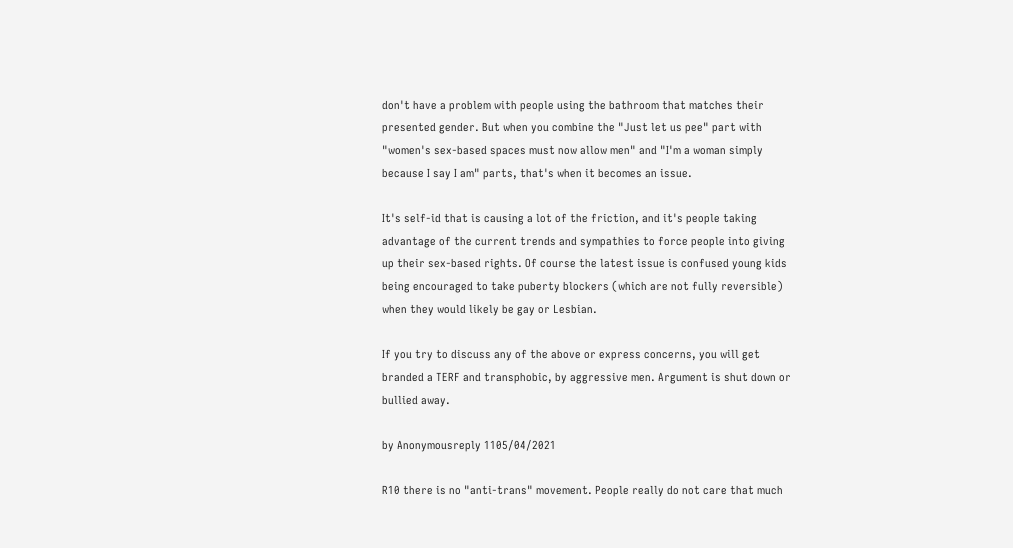don't have a problem with people using the bathroom that matches their presented gender. But when you combine the "Just let us pee" part with "women's sex-based spaces must now allow men" and "I'm a woman simply because I say I am" parts, that's when it becomes an issue.

It's self-id that is causing a lot of the friction, and it's people taking advantage of the current trends and sympathies to force people into giving up their sex-based rights. Of course the latest issue is confused young kids being encouraged to take puberty blockers (which are not fully reversible) when they would likely be gay or Lesbian.

If you try to discuss any of the above or express concerns, you will get branded a TERF and transphobic, by aggressive men. Argument is shut down or bullied away.

by Anonymousreply 1105/04/2021

R10 there is no "anti-trans" movement. People really do not care that much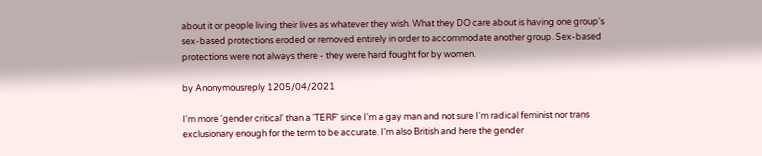about it or people living their lives as whatever they wish. What they DO care about is having one group's sex-based protections eroded or removed entirely in order to accommodate another group. Sex-based protections were not always there - they were hard fought for by women.

by Anonymousreply 1205/04/2021

I'm more 'gender critical' than a 'TERF' since I'm a gay man and not sure I'm radical feminist nor trans exclusionary enough for the term to be accurate. I'm also British and here the gender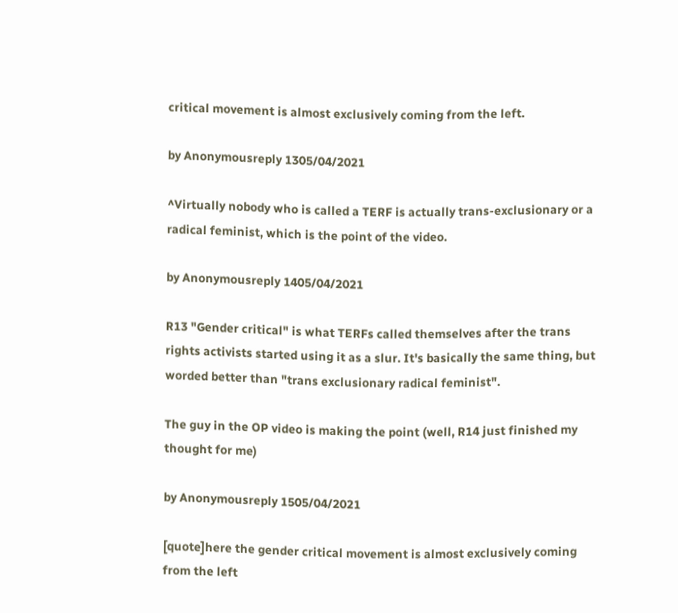critical movement is almost exclusively coming from the left.

by Anonymousreply 1305/04/2021

^Virtually nobody who is called a TERF is actually trans-exclusionary or a radical feminist, which is the point of the video.

by Anonymousreply 1405/04/2021

R13 "Gender critical" is what TERFs called themselves after the trans rights activists started using it as a slur. It's basically the same thing, but worded better than "trans exclusionary radical feminist".

The guy in the OP video is making the point (well, R14 just finished my thought for me)

by Anonymousreply 1505/04/2021

[quote]here the gender critical movement is almost exclusively coming from the left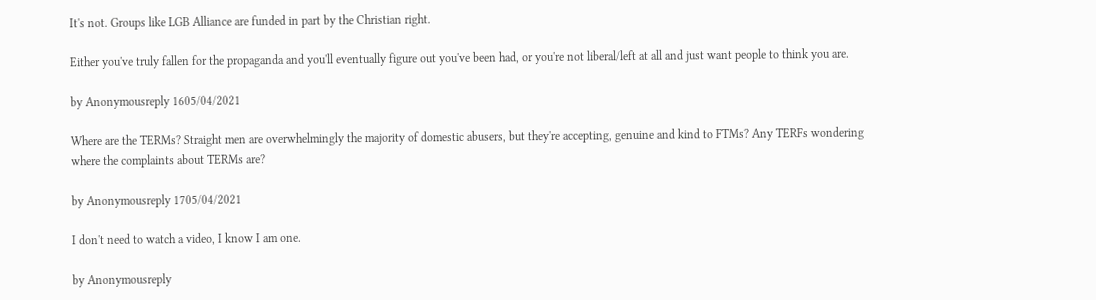It's not. Groups like LGB Alliance are funded in part by the Christian right.

Either you've truly fallen for the propaganda and you'll eventually figure out you've been had, or you're not liberal/left at all and just want people to think you are.

by Anonymousreply 1605/04/2021

Where are the TERMs? Straight men are overwhelmingly the majority of domestic abusers, but they're accepting, genuine and kind to FTMs? Any TERFs wondering where the complaints about TERMs are?

by Anonymousreply 1705/04/2021

I don't need to watch a video, I know I am one.

by Anonymousreply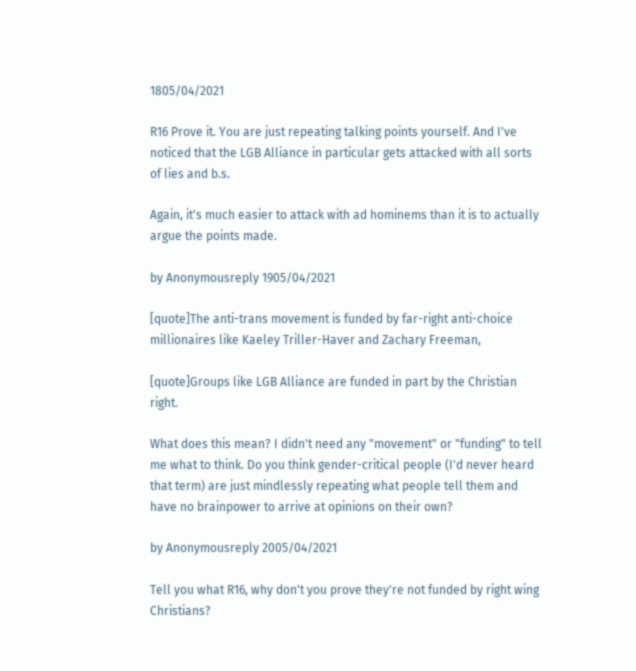1805/04/2021

R16 Prove it. You are just repeating talking points yourself. And I've noticed that the LGB Alliance in particular gets attacked with all sorts of lies and b.s.

Again, it's much easier to attack with ad hominems than it is to actually argue the points made.

by Anonymousreply 1905/04/2021

[quote]The anti-trans movement is funded by far-right anti-choice millionaires like Kaeley Triller-Haver and Zachary Freeman,

[quote]Groups like LGB Alliance are funded in part by the Christian right.

What does this mean? I didn't need any "movement" or "funding" to tell me what to think. Do you think gender-critical people (I'd never heard that term) are just mindlessly repeating what people tell them and have no brainpower to arrive at opinions on their own?

by Anonymousreply 2005/04/2021

Tell you what R16, why don't you prove they're not funded by right wing Christians?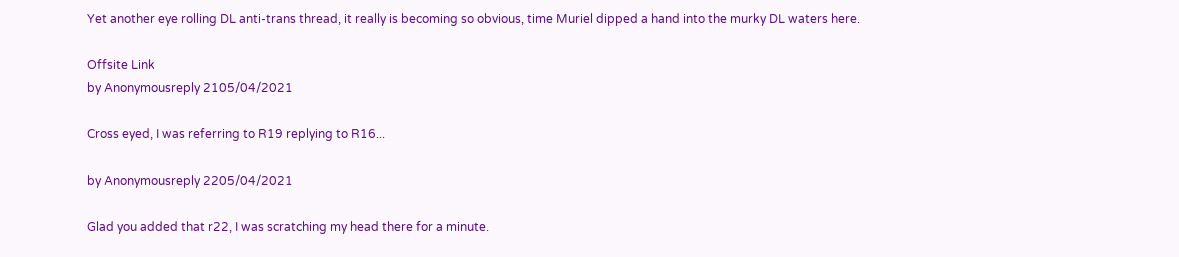Yet another eye rolling DL anti-trans thread, it really is becoming so obvious, time Muriel dipped a hand into the murky DL waters here.

Offsite Link
by Anonymousreply 2105/04/2021

Cross eyed, I was referring to R19 replying to R16...

by Anonymousreply 2205/04/2021

Glad you added that r22, I was scratching my head there for a minute.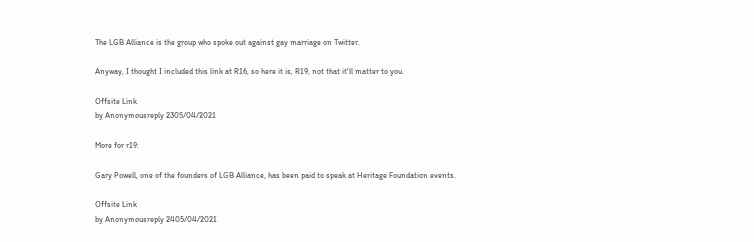The LGB Alliance is the group who spoke out against gay marriage on Twitter.

Anyway, I thought I included this link at R16, so here it is, R19, not that it'll matter to you.

Offsite Link
by Anonymousreply 2305/04/2021

More for r19:

Gary Powell, one of the founders of LGB Alliance, has been paid to speak at Heritage Foundation events.

Offsite Link
by Anonymousreply 2405/04/2021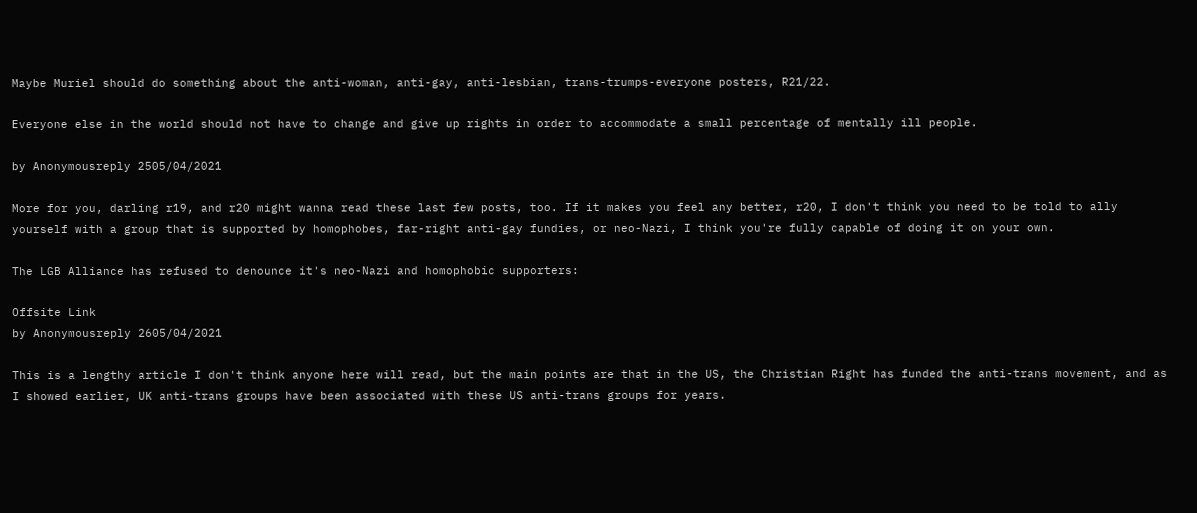Maybe Muriel should do something about the anti-woman, anti-gay, anti-lesbian, trans-trumps-everyone posters, R21/22.

Everyone else in the world should not have to change and give up rights in order to accommodate a small percentage of mentally ill people.

by Anonymousreply 2505/04/2021

More for you, darling r19, and r20 might wanna read these last few posts, too. If it makes you feel any better, r20, I don't think you need to be told to ally yourself with a group that is supported by homophobes, far-right anti-gay fundies, or neo-Nazi, I think you're fully capable of doing it on your own.

The LGB Alliance has refused to denounce it's neo-Nazi and homophobic supporters:

Offsite Link
by Anonymousreply 2605/04/2021

This is a lengthy article I don't think anyone here will read, but the main points are that in the US, the Christian Right has funded the anti-trans movement, and as I showed earlier, UK anti-trans groups have been associated with these US anti-trans groups for years.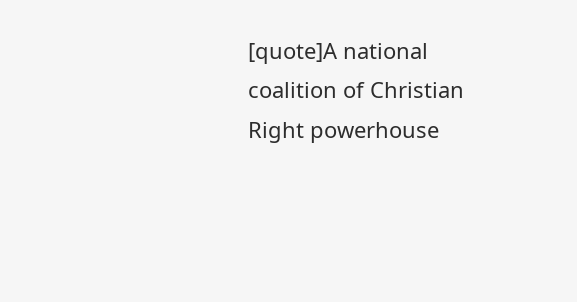[quote]A national coalition of Christian Right powerhouse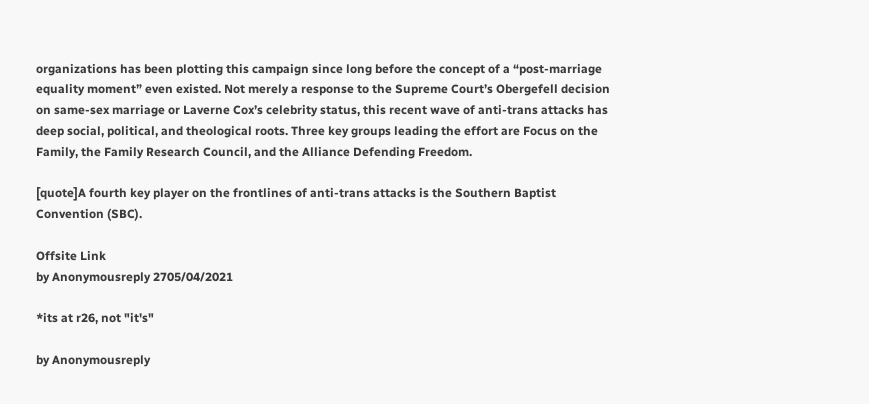organizations has been plotting this campaign since long before the concept of a “post-marriage equality moment” even existed. Not merely a response to the Supreme Court’s Obergefell decision on same-sex marriage or Laverne Cox’s celebrity status, this recent wave of anti-trans attacks has deep social, political, and theological roots. Three key groups leading the effort are Focus on the Family, the Family Research Council, and the Alliance Defending Freedom.

[quote]A fourth key player on the frontlines of anti-trans attacks is the Southern Baptist Convention (SBC).

Offsite Link
by Anonymousreply 2705/04/2021

*its at r26, not "it's"

by Anonymousreply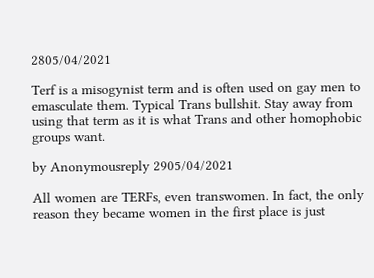2805/04/2021

Terf is a misogynist term and is often used on gay men to emasculate them. Typical Trans bullshit. Stay away from using that term as it is what Trans and other homophobic groups want.

by Anonymousreply 2905/04/2021

All women are TERFs, even transwomen. In fact, the only reason they became women in the first place is just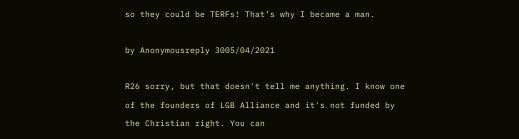so they could be TERFs! That’s why I became a man.

by Anonymousreply 3005/04/2021

R26 sorry, but that doesn't tell me anything. I know one of the founders of LGB Alliance and it's not funded by the Christian right. You can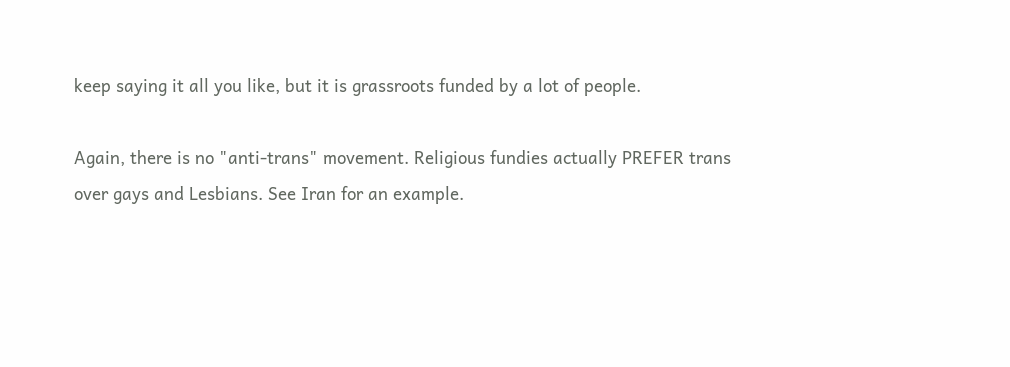keep saying it all you like, but it is grassroots funded by a lot of people.

Again, there is no "anti-trans" movement. Religious fundies actually PREFER trans over gays and Lesbians. See Iran for an example.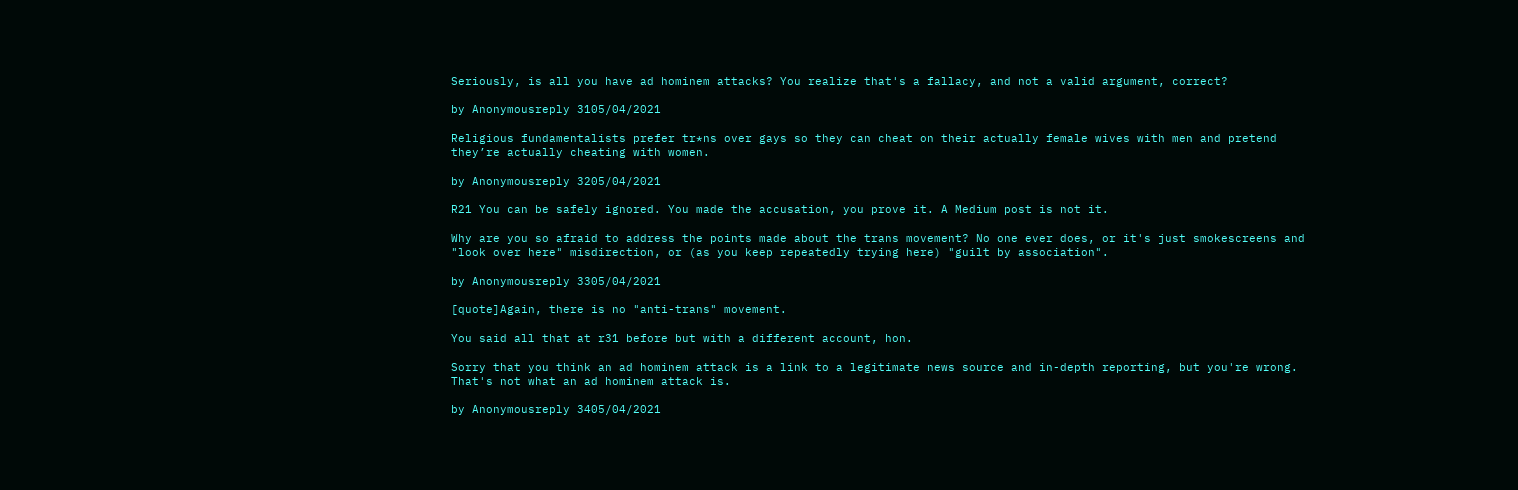Seriously, is all you have ad hominem attacks? You realize that's a fallacy, and not a valid argument, correct?

by Anonymousreply 3105/04/2021

Religious fundamentalists prefer tr*ns over gays so they can cheat on their actually female wives with men and pretend they’re actually cheating with women.

by Anonymousreply 3205/04/2021

R21 You can be safely ignored. You made the accusation, you prove it. A Medium post is not it.

Why are you so afraid to address the points made about the trans movement? No one ever does, or it's just smokescreens and "look over here" misdirection, or (as you keep repeatedly trying here) "guilt by association".

by Anonymousreply 3305/04/2021

[quote]Again, there is no "anti-trans" movement.

You said all that at r31 before but with a different account, hon.

Sorry that you think an ad hominem attack is a link to a legitimate news source and in-depth reporting, but you're wrong. That's not what an ad hominem attack is.

by Anonymousreply 3405/04/2021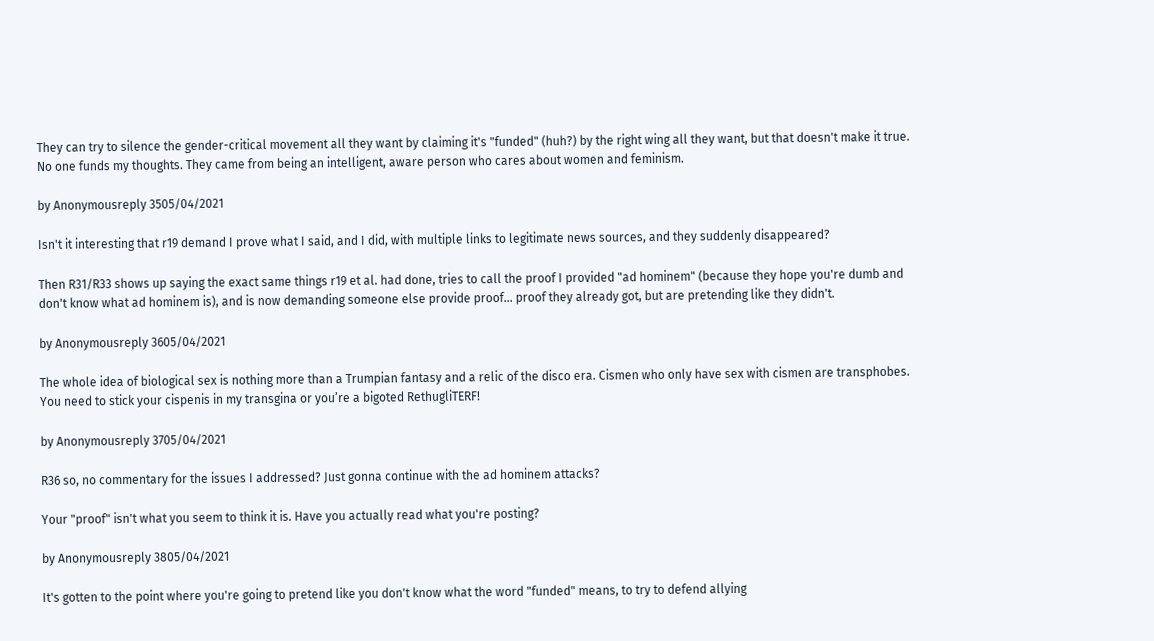They can try to silence the gender-critical movement all they want by claiming it's "funded" (huh?) by the right wing all they want, but that doesn't make it true. No one funds my thoughts. They came from being an intelligent, aware person who cares about women and feminism.

by Anonymousreply 3505/04/2021

Isn't it interesting that r19 demand I prove what I said, and I did, with multiple links to legitimate news sources, and they suddenly disappeared?

Then R31/R33 shows up saying the exact same things r19 et al. had done, tries to call the proof I provided "ad hominem" (because they hope you're dumb and don't know what ad hominem is), and is now demanding someone else provide proof... proof they already got, but are pretending like they didn't.

by Anonymousreply 3605/04/2021

The whole idea of biological sex is nothing more than a Trumpian fantasy and a relic of the disco era. Cismen who only have sex with cismen are transphobes. You need to stick your cispenis in my transgina or you’re a bigoted RethugliTERF!

by Anonymousreply 3705/04/2021

R36 so, no commentary for the issues I addressed? Just gonna continue with the ad hominem attacks?

Your "proof" isn't what you seem to think it is. Have you actually read what you're posting?

by Anonymousreply 3805/04/2021

It's gotten to the point where you're going to pretend like you don't know what the word "funded" means, to try to defend allying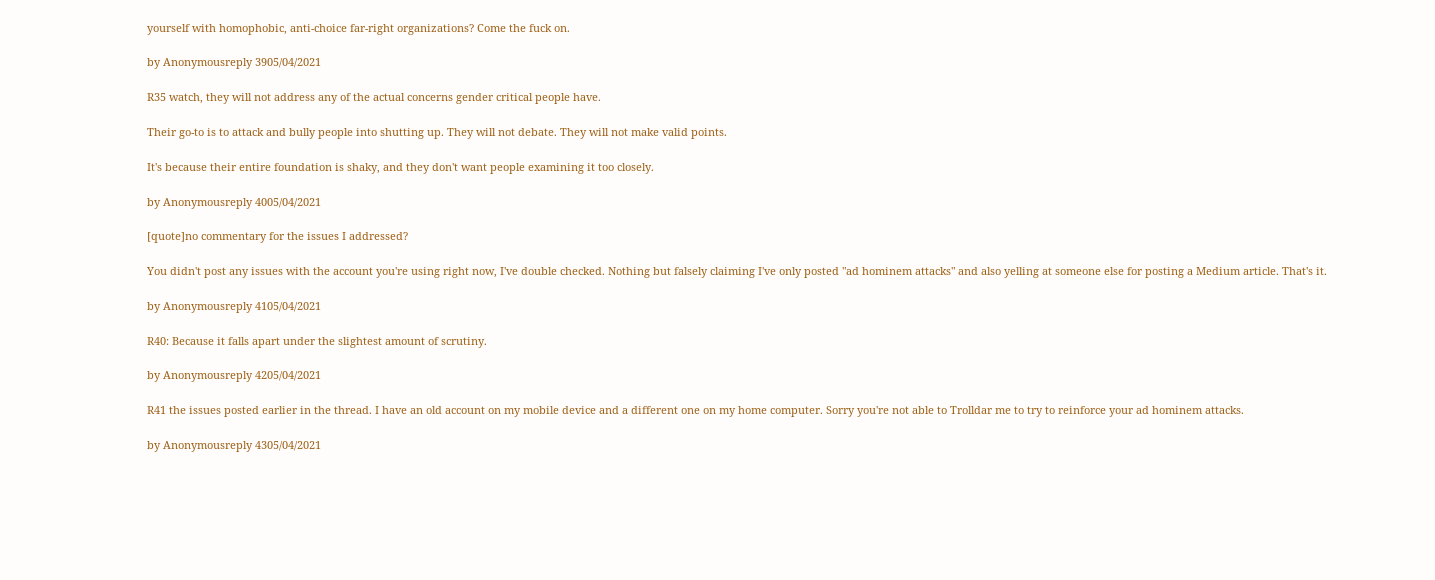yourself with homophobic, anti-choice far-right organizations? Come the fuck on.

by Anonymousreply 3905/04/2021

R35 watch, they will not address any of the actual concerns gender critical people have.

Their go-to is to attack and bully people into shutting up. They will not debate. They will not make valid points.

It's because their entire foundation is shaky, and they don't want people examining it too closely.

by Anonymousreply 4005/04/2021

[quote]no commentary for the issues I addressed?

You didn't post any issues with the account you're using right now, I've double checked. Nothing but falsely claiming I've only posted "ad hominem attacks" and also yelling at someone else for posting a Medium article. That's it.

by Anonymousreply 4105/04/2021

R40: Because it falls apart under the slightest amount of scrutiny.

by Anonymousreply 4205/04/2021

R41 the issues posted earlier in the thread. I have an old account on my mobile device and a different one on my home computer. Sorry you're not able to Trolldar me to try to reinforce your ad hominem attacks.

by Anonymousreply 4305/04/2021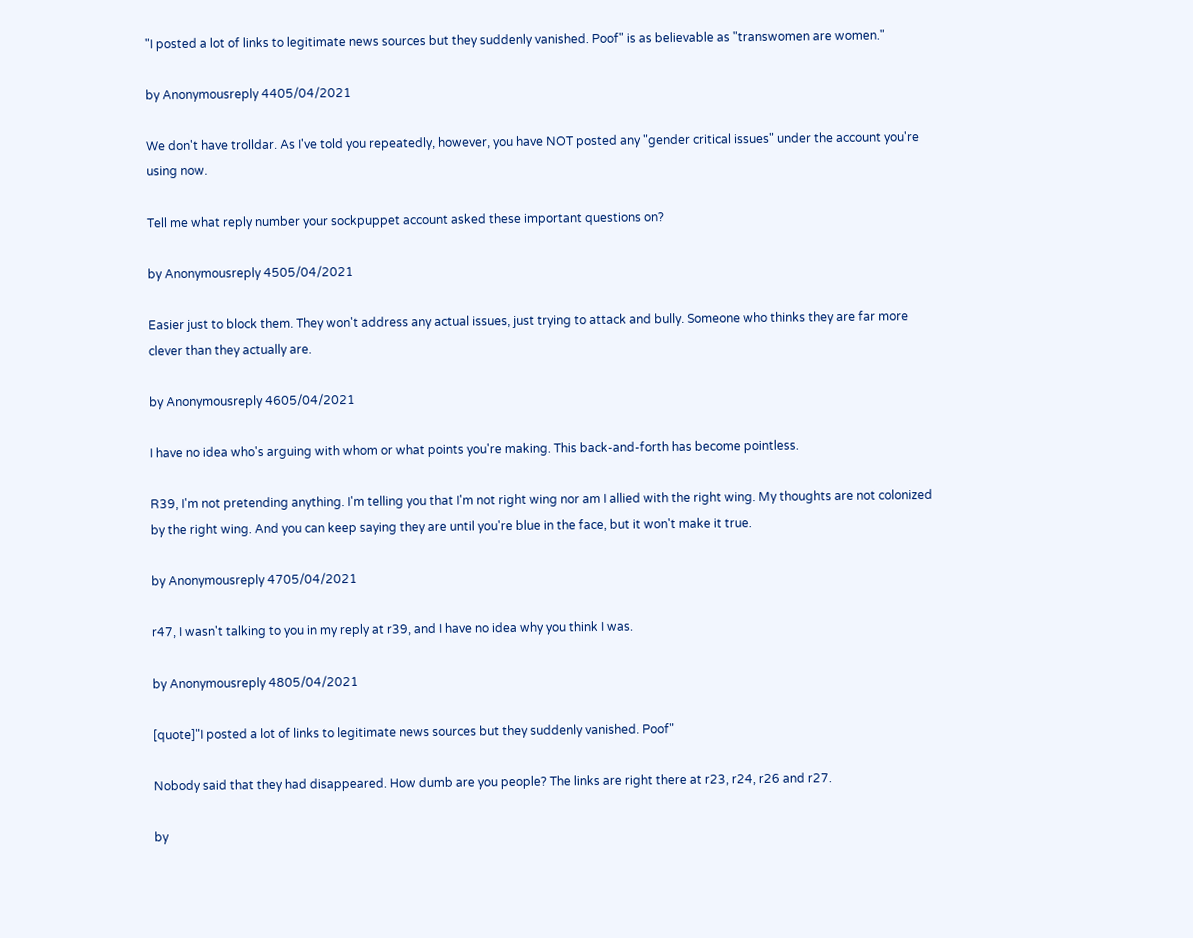"I posted a lot of links to legitimate news sources but they suddenly vanished. Poof" is as believable as "transwomen are women."

by Anonymousreply 4405/04/2021

We don't have trolldar. As I've told you repeatedly, however, you have NOT posted any "gender critical issues" under the account you're using now.

Tell me what reply number your sockpuppet account asked these important questions on?

by Anonymousreply 4505/04/2021

Easier just to block them. They won't address any actual issues, just trying to attack and bully. Someone who thinks they are far more clever than they actually are.

by Anonymousreply 4605/04/2021

I have no idea who's arguing with whom or what points you're making. This back-and-forth has become pointless.

R39, I'm not pretending anything. I'm telling you that I'm not right wing nor am I allied with the right wing. My thoughts are not colonized by the right wing. And you can keep saying they are until you're blue in the face, but it won't make it true.

by Anonymousreply 4705/04/2021

r47, I wasn't talking to you in my reply at r39, and I have no idea why you think I was.

by Anonymousreply 4805/04/2021

[quote]"I posted a lot of links to legitimate news sources but they suddenly vanished. Poof"

Nobody said that they had disappeared. How dumb are you people? The links are right there at r23, r24, r26 and r27.

by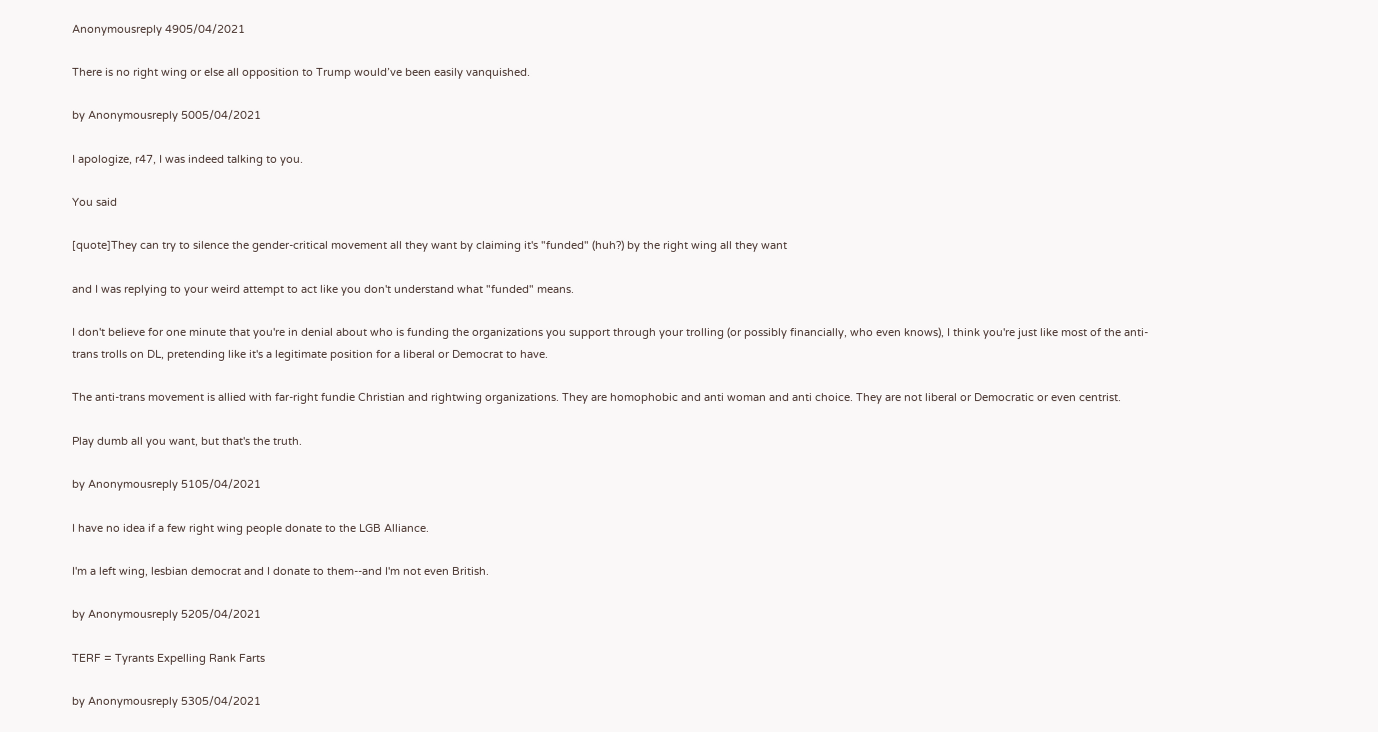Anonymousreply 4905/04/2021

There is no right wing or else all opposition to Trump would’ve been easily vanquished.

by Anonymousreply 5005/04/2021

I apologize, r47, I was indeed talking to you.

You said

[quote]They can try to silence the gender-critical movement all they want by claiming it's "funded" (huh?) by the right wing all they want

and I was replying to your weird attempt to act like you don't understand what "funded" means.

I don't believe for one minute that you're in denial about who is funding the organizations you support through your trolling (or possibly financially, who even knows), I think you're just like most of the anti-trans trolls on DL, pretending like it's a legitimate position for a liberal or Democrat to have.

The anti-trans movement is allied with far-right fundie Christian and rightwing organizations. They are homophobic and anti woman and anti choice. They are not liberal or Democratic or even centrist.

Play dumb all you want, but that's the truth.

by Anonymousreply 5105/04/2021

I have no idea if a few right wing people donate to the LGB Alliance.

I'm a left wing, lesbian democrat and I donate to them--and I'm not even British.

by Anonymousreply 5205/04/2021

TERF = Tyrants Expelling Rank Farts

by Anonymousreply 5305/04/2021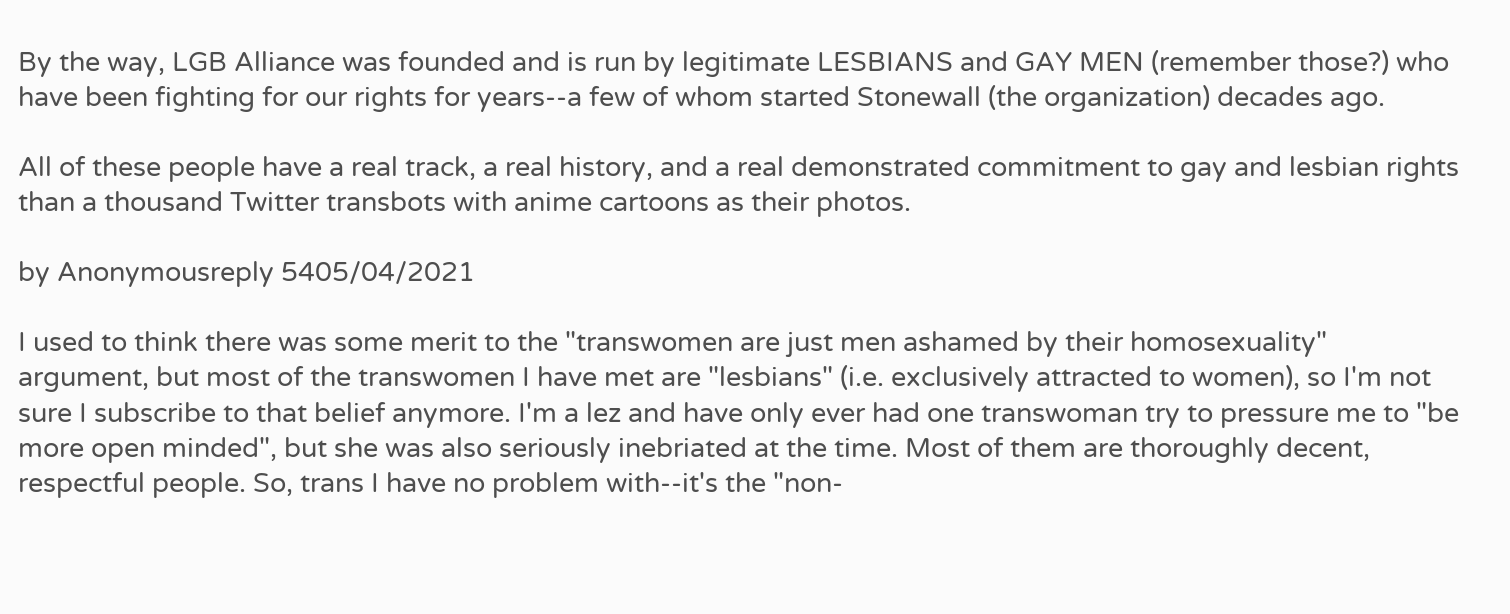By the way, LGB Alliance was founded and is run by legitimate LESBIANS and GAY MEN (remember those?) who have been fighting for our rights for years--a few of whom started Stonewall (the organization) decades ago.

All of these people have a real track, a real history, and a real demonstrated commitment to gay and lesbian rights than a thousand Twitter transbots with anime cartoons as their photos.

by Anonymousreply 5405/04/2021

I used to think there was some merit to the "transwomen are just men ashamed by their homosexuality" argument, but most of the transwomen I have met are "lesbians" (i.e. exclusively attracted to women), so I'm not sure I subscribe to that belief anymore. I'm a lez and have only ever had one transwoman try to pressure me to "be more open minded", but she was also seriously inebriated at the time. Most of them are thoroughly decent, respectful people. So, trans I have no problem with--it's the "non-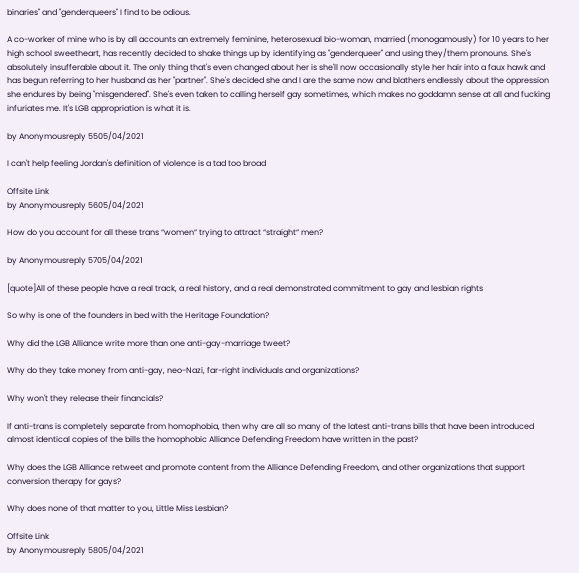binaries" and "genderqueers" I find to be odious.

A co-worker of mine who is by all accounts an extremely feminine, heterosexual bio-woman, married (monogamously) for 10 years to her high school sweetheart, has recently decided to shake things up by identifying as "genderqueer" and using they/them pronouns. She's absolutely insufferable about it. The only thing that's even changed about her is she'll now occasionally style her hair into a faux hawk and has begun referring to her husband as her "partner". She's decided she and I are the same now and blathers endlessly about the oppression she endures by being "misgendered". She's even taken to calling herself gay sometimes, which makes no goddamn sense at all and fucking infuriates me. It's LGB appropriation is what it is.

by Anonymousreply 5505/04/2021

I can't help feeling Jordan's definition of violence is a tad too broad

Offsite Link
by Anonymousreply 5605/04/2021

How do you account for all these trans “women“ trying to attract “straight“ men?

by Anonymousreply 5705/04/2021

[quote]All of these people have a real track, a real history, and a real demonstrated commitment to gay and lesbian rights

So why is one of the founders in bed with the Heritage Foundation?

Why did the LGB Alliance write more than one anti-gay-marriage tweet?

Why do they take money from anti-gay, neo-Nazi, far-right individuals and organizations?

Why won't they release their financials?

If anti-trans is completely separate from homophobia, then why are all so many of the latest anti-trans bills that have been introduced almost identical copies of the bills the homophobic Alliance Defending Freedom have written in the past?

Why does the LGB Alliance retweet and promote content from the Alliance Defending Freedom, and other organizations that support conversion therapy for gays?

Why does none of that matter to you, Little Miss Lesbian?

Offsite Link
by Anonymousreply 5805/04/2021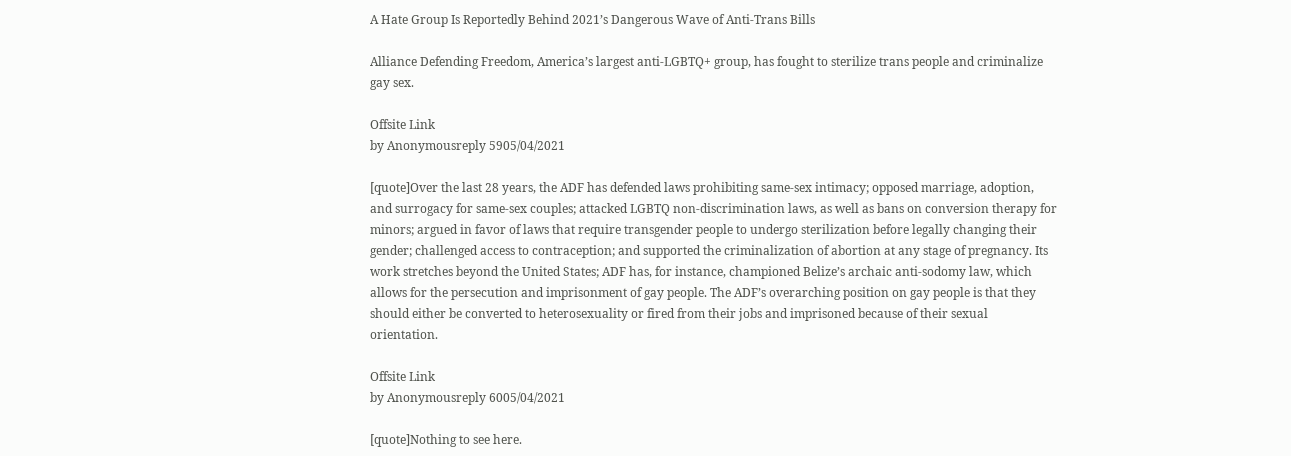A Hate Group Is Reportedly Behind 2021’s Dangerous Wave of Anti-Trans Bills

Alliance Defending Freedom, America’s largest anti-LGBTQ+ group, has fought to sterilize trans people and criminalize gay sex.

Offsite Link
by Anonymousreply 5905/04/2021

[quote]Over the last 28 years, the ADF has defended laws prohibiting same-sex intimacy; opposed marriage, adoption, and surrogacy for same-sex couples; attacked LGBTQ non-discrimination laws, as well as bans on conversion therapy for minors; argued in favor of laws that require transgender people to undergo sterilization before legally changing their gender; challenged access to contraception; and supported the criminalization of abortion at any stage of pregnancy. Its work stretches beyond the United States; ADF has, for instance, championed Belize’s archaic anti-sodomy law, which allows for the persecution and imprisonment of gay people. The ADF’s overarching position on gay people is that they should either be converted to heterosexuality or fired from their jobs and imprisoned because of their sexual orientation.

Offsite Link
by Anonymousreply 6005/04/2021

[quote]Nothing to see here.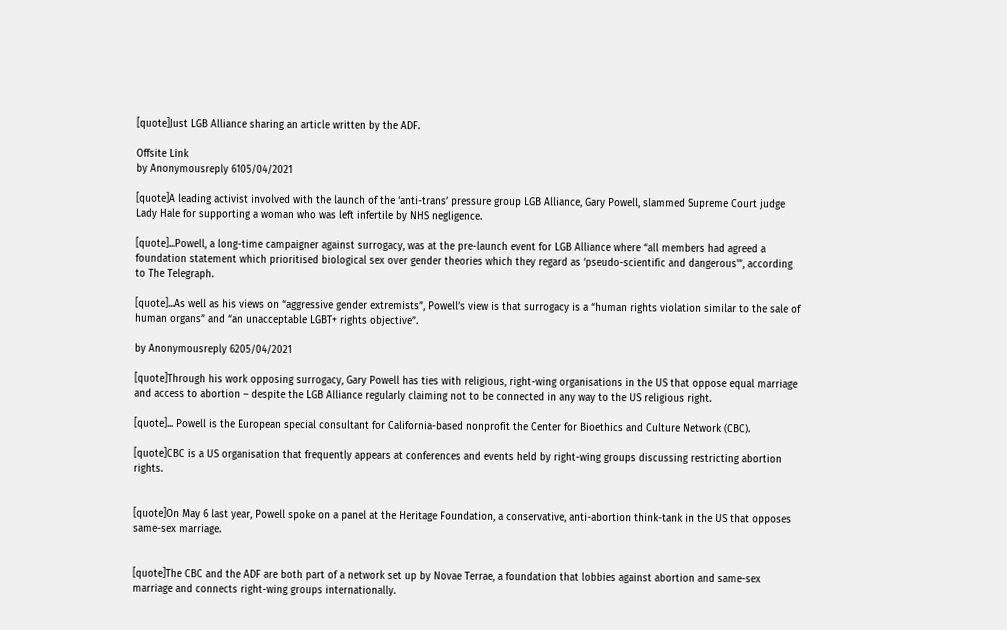[quote]Just LGB Alliance sharing an article written by the ADF.

Offsite Link
by Anonymousreply 6105/04/2021

[quote]A leading activist involved with the launch of the ‘anti-trans’ pressure group LGB Alliance, Gary Powell, slammed Supreme Court judge Lady Hale for supporting a woman who was left infertile by NHS negligence.

[quote]...Powell, a long-time campaigner against surrogacy, was at the pre-launch event for LGB Alliance where “all members had agreed a foundation statement which prioritised biological sex over gender theories which they regard as ‘pseudo-scientific and dangerous'”, according to The Telegraph.

[quote]...As well as his views on “aggressive gender extremists”, Powell’s view is that surrogacy is a “human rights violation similar to the sale of human organs” and “an unacceptable LGBT+ rights objective”.

by Anonymousreply 6205/04/2021

[quote]Through his work opposing surrogacy, Gary Powell has ties with religious, right-wing organisations in the US that oppose equal marriage and access to abortion – despite the LGB Alliance regularly claiming not to be connected in any way to the US religious right.

[quote]... Powell is the European special consultant for California-based nonprofit the Center for Bioethics and Culture Network (CBC).

[quote]CBC is a US organisation that frequently appears at conferences and events held by right-wing groups discussing restricting abortion rights.


[quote]On May 6 last year, Powell spoke on a panel at the Heritage Foundation, a conservative, anti-abortion think-tank in the US that opposes same-sex marriage.


[quote]The CBC and the ADF are both part of a network set up by Novae Terrae, a foundation that lobbies against abortion and same-sex marriage and connects right-wing groups internationally.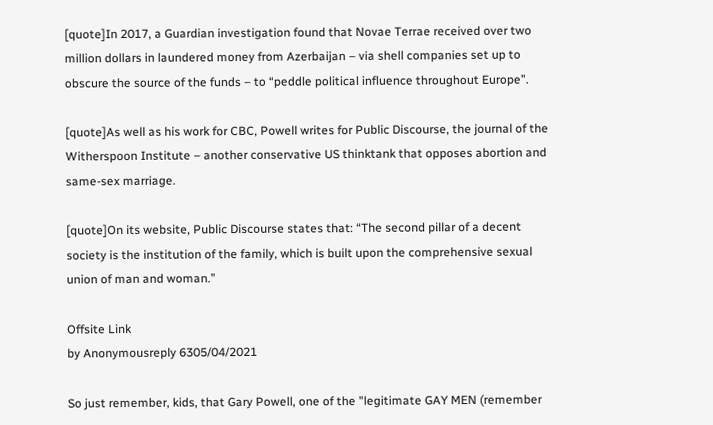[quote]In 2017, a Guardian investigation found that Novae Terrae received over two million dollars in laundered money from Azerbaijan – via shell companies set up to obscure the source of the funds – to “peddle political influence throughout Europe”.

[quote]As well as his work for CBC, Powell writes for Public Discourse, the journal of the Witherspoon Institute – another conservative US thinktank that opposes abortion and same-sex marriage.

[quote]On its website, Public Discourse states that: “The second pillar of a decent society is the institution of the family, which is built upon the comprehensive sexual union of man and woman.”

Offsite Link
by Anonymousreply 6305/04/2021

So just remember, kids, that Gary Powell, one of the "legitimate GAY MEN (remember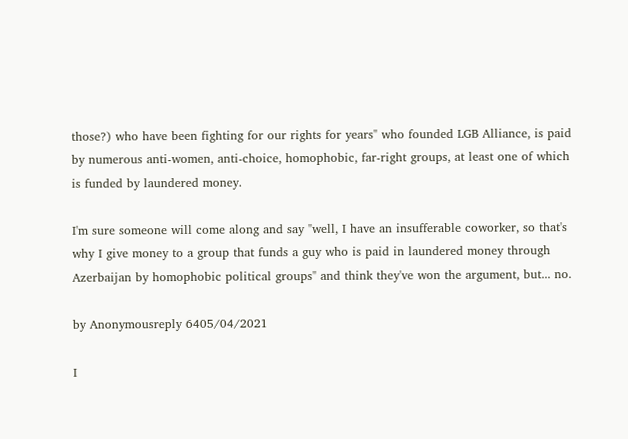those?) who have been fighting for our rights for years" who founded LGB Alliance, is paid by numerous anti-women, anti-choice, homophobic, far-right groups, at least one of which is funded by laundered money.

I'm sure someone will come along and say "well, I have an insufferable coworker, so that's why I give money to a group that funds a guy who is paid in laundered money through Azerbaijan by homophobic political groups" and think they've won the argument, but... no.

by Anonymousreply 6405/04/2021

I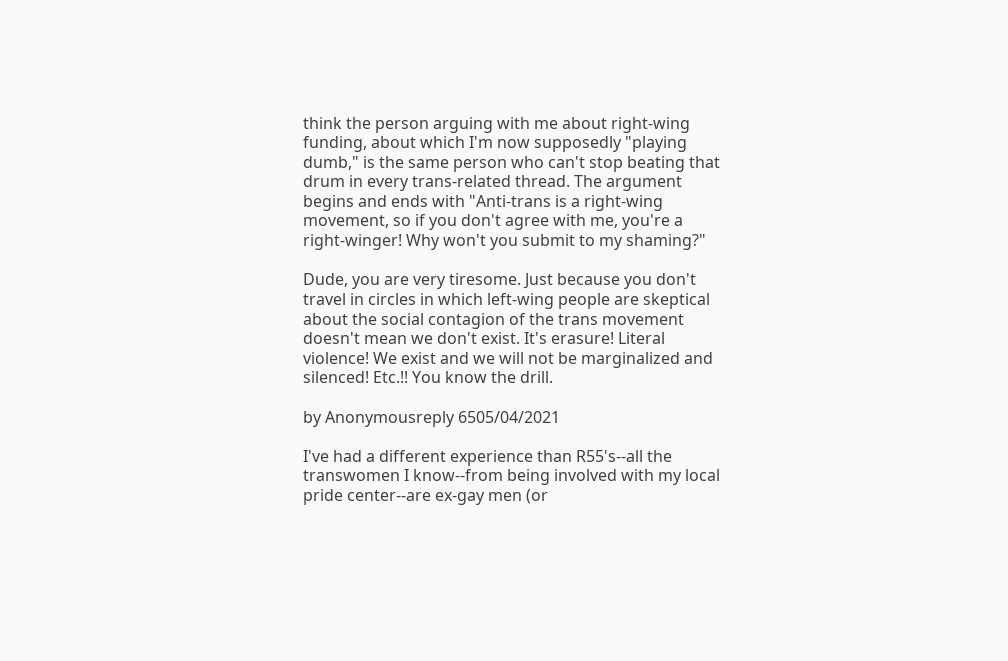think the person arguing with me about right-wing funding, about which I'm now supposedly "playing dumb," is the same person who can't stop beating that drum in every trans-related thread. The argument begins and ends with "Anti-trans is a right-wing movement, so if you don't agree with me, you're a right-winger! Why won't you submit to my shaming?"

Dude, you are very tiresome. Just because you don't travel in circles in which left-wing people are skeptical about the social contagion of the trans movement doesn't mean we don't exist. It's erasure! Literal violence! We exist and we will not be marginalized and silenced! Etc.!! You know the drill.

by Anonymousreply 6505/04/2021

I've had a different experience than R55's--all the transwomen I know--from being involved with my local pride center--are ex-gay men (or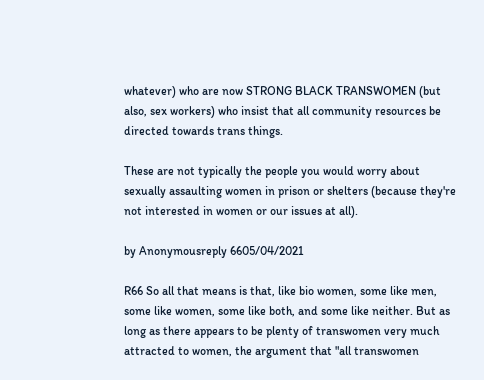whatever) who are now STRONG BLACK TRANSWOMEN (but also, sex workers) who insist that all community resources be directed towards trans things.

These are not typically the people you would worry about sexually assaulting women in prison or shelters (because they're not interested in women or our issues at all).

by Anonymousreply 6605/04/2021

R66 So all that means is that, like bio women, some like men, some like women, some like both, and some like neither. But as long as there appears to be plenty of transwomen very much attracted to women, the argument that "all transwomen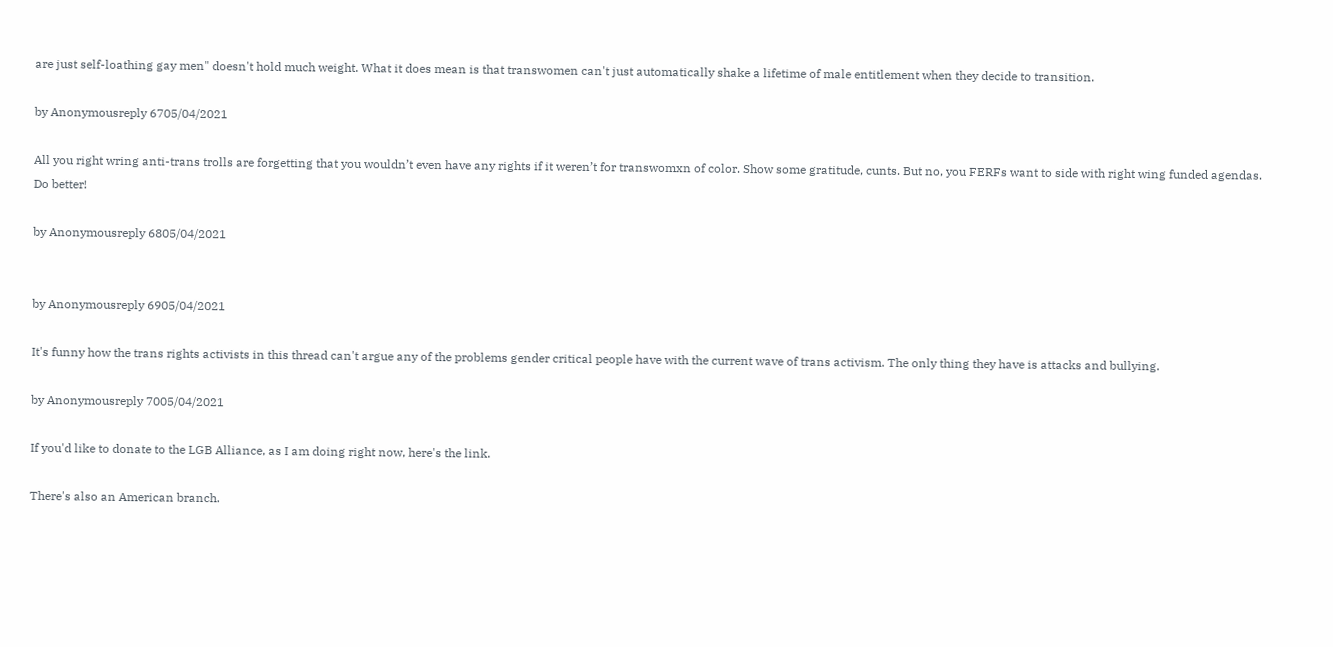are just self-loathing gay men" doesn't hold much weight. What it does mean is that transwomen can't just automatically shake a lifetime of male entitlement when they decide to transition.

by Anonymousreply 6705/04/2021

All you right wring anti-trans trolls are forgetting that you wouldn’t even have any rights if it weren’t for transwomxn of color. Show some gratitude, cunts. But no, you FERFs want to side with right wing funded agendas. Do better!

by Anonymousreply 6805/04/2021


by Anonymousreply 6905/04/2021

It's funny how the trans rights activists in this thread can't argue any of the problems gender critical people have with the current wave of trans activism. The only thing they have is attacks and bullying.

by Anonymousreply 7005/04/2021

If you'd like to donate to the LGB Alliance, as I am doing right now, here's the link.

There's also an American branch.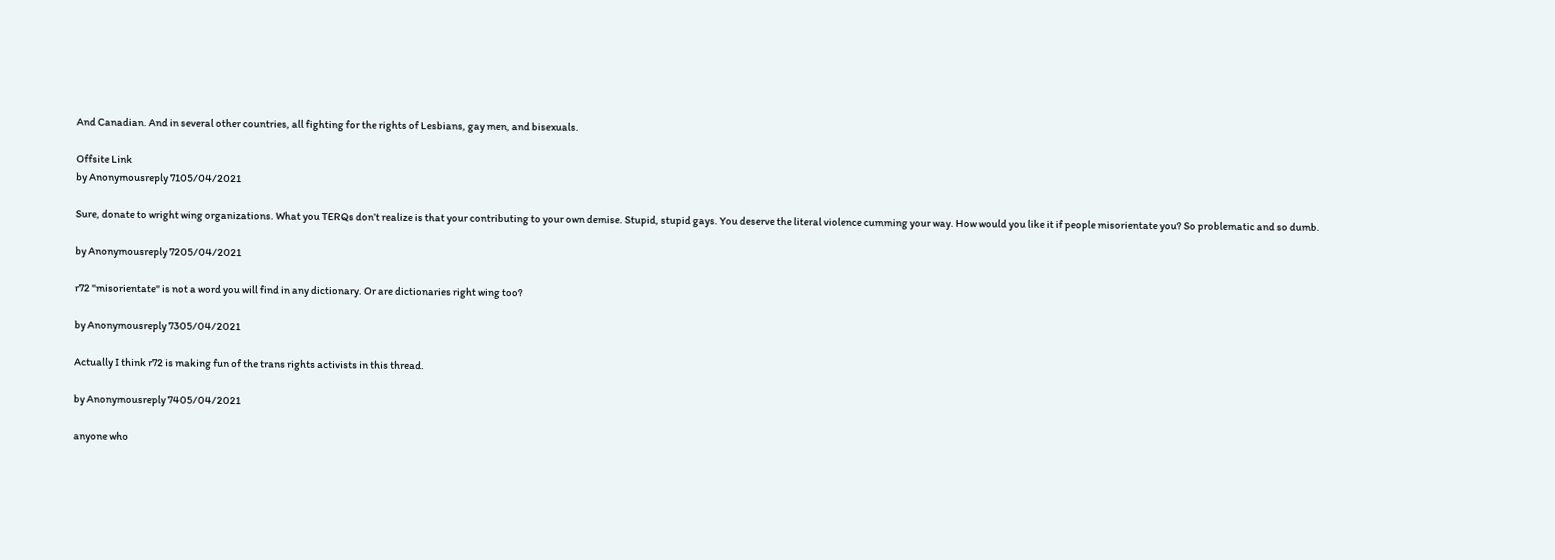And Canadian. And in several other countries, all fighting for the rights of Lesbians, gay men, and bisexuals.

Offsite Link
by Anonymousreply 7105/04/2021

Sure, donate to wright wing organizations. What you TERQs don’t realize is that your contributing to your own demise. Stupid, stupid gays. You deserve the literal violence cumming your way. How would you like it if people misorientate you? So problematic and so dumb.

by Anonymousreply 7205/04/2021

r72 "misorientate" is not a word you will find in any dictionary. Or are dictionaries right wing too?

by Anonymousreply 7305/04/2021

Actually I think r72 is making fun of the trans rights activists in this thread.

by Anonymousreply 7405/04/2021

anyone who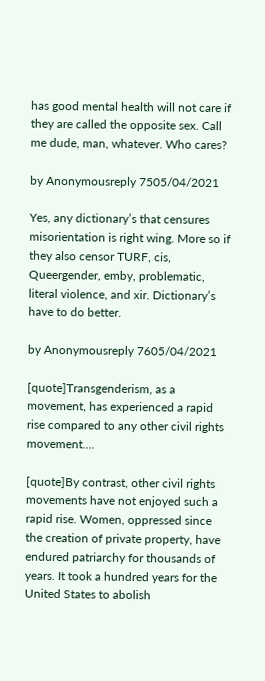has good mental health will not care if they are called the opposite sex. Call me dude, man, whatever. Who cares?

by Anonymousreply 7505/04/2021

Yes, any dictionary’s that censures misorientation is right wing. More so if they also censor TURF, cis, Queergender, emby, problematic, literal violence, and xir. Dictionary’s have to do better.

by Anonymousreply 7605/04/2021

[quote]Transgenderism, as a movement, has experienced a rapid rise compared to any other civil rights movement....

[quote]By contrast, other civil rights movements have not enjoyed such a rapid rise. Women, oppressed since the creation of private property, have endured patriarchy for thousands of years. It took a hundred years for the United States to abolish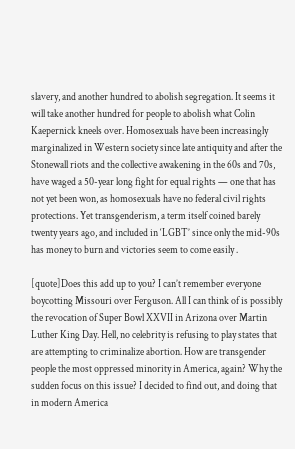slavery, and another hundred to abolish segregation. It seems it will take another hundred for people to abolish what Colin Kaepernick kneels over. Homosexuals have been increasingly marginalized in Western society since late antiquity and after the Stonewall riots and the collective awakening in the 60s and 70s, have waged a 50-year long fight for equal rights — one that has not yet been won, as homosexuals have no federal civil rights protections. Yet transgenderism, a term itself coined barely twenty years ago, and included in ‘LGBT’ since only the mid-90s has money to burn and victories seem to come easily .

[quote]Does this add up to you? I can’t remember everyone boycotting Missouri over Ferguson. All I can think of is possibly the revocation of Super Bowl XXVII in Arizona over Martin Luther King Day. Hell, no celebrity is refusing to play states that are attempting to criminalize abortion. How are transgender people the most oppressed minority in America, again? Why the sudden focus on this issue? I decided to find out, and doing that in modern America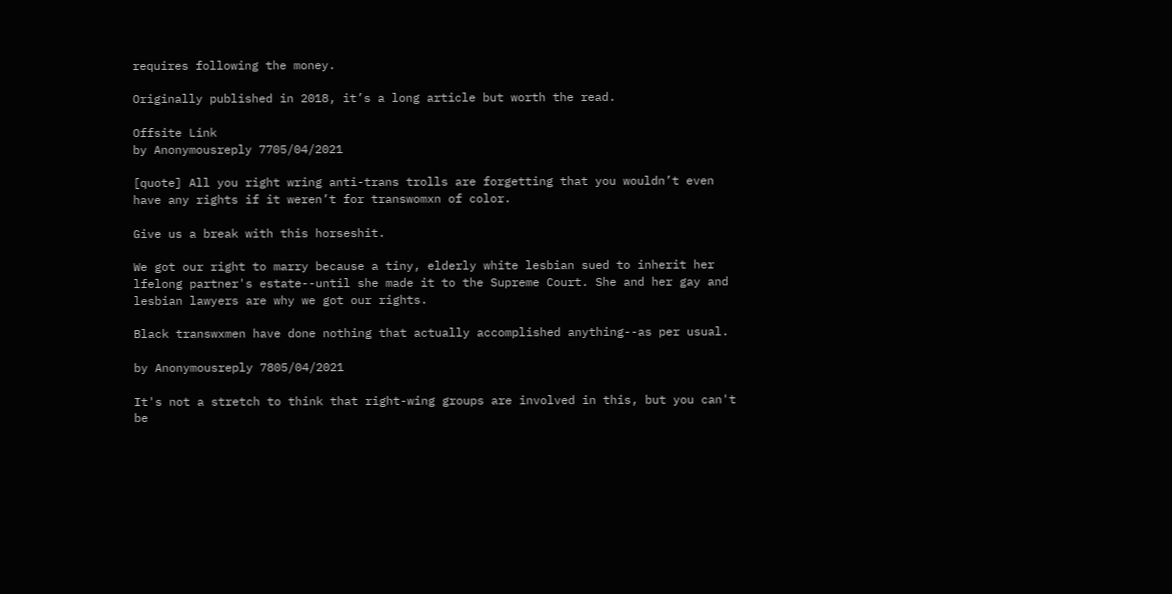requires following the money.

Originally published in 2018, it’s a long article but worth the read.

Offsite Link
by Anonymousreply 7705/04/2021

[quote] All you right wring anti-trans trolls are forgetting that you wouldn’t even have any rights if it weren’t for transwomxn of color.

Give us a break with this horseshit.

We got our right to marry because a tiny, elderly white lesbian sued to inherit her lfelong partner's estate--until she made it to the Supreme Court. She and her gay and lesbian lawyers are why we got our rights.

Black transwxmen have done nothing that actually accomplished anything--as per usual.

by Anonymousreply 7805/04/2021

It's not a stretch to think that right-wing groups are involved in this, but you can't be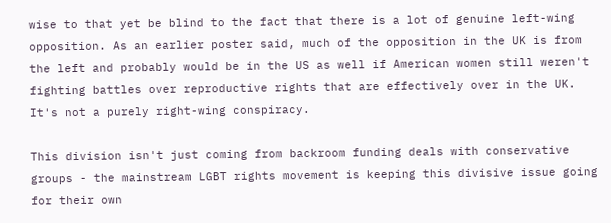wise to that yet be blind to the fact that there is a lot of genuine left-wing opposition. As an earlier poster said, much of the opposition in the UK is from the left and probably would be in the US as well if American women still weren't fighting battles over reproductive rights that are effectively over in the UK. It's not a purely right-wing conspiracy.

This division isn't just coming from backroom funding deals with conservative groups - the mainstream LGBT rights movement is keeping this divisive issue going for their own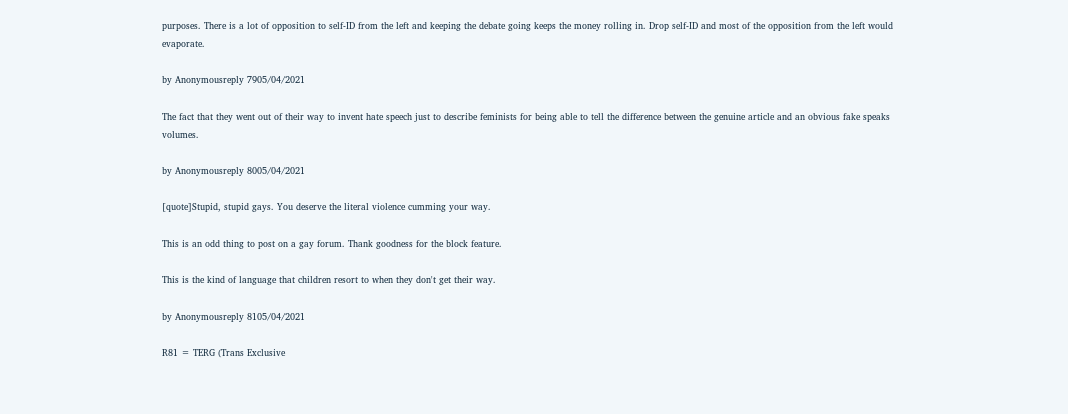purposes. There is a lot of opposition to self-ID from the left and keeping the debate going keeps the money rolling in. Drop self-ID and most of the opposition from the left would evaporate.

by Anonymousreply 7905/04/2021

The fact that they went out of their way to invent hate speech just to describe feminists for being able to tell the difference between the genuine article and an obvious fake speaks volumes.

by Anonymousreply 8005/04/2021

[quote]Stupid, stupid gays. You deserve the literal violence cumming your way.

This is an odd thing to post on a gay forum. Thank goodness for the block feature.

This is the kind of language that children resort to when they don't get their way.

by Anonymousreply 8105/04/2021

R81 = TERG (Trans Exclusive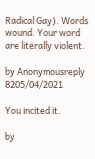Radical Gay). Words wound. Your word are literally violent.

by Anonymousreply 8205/04/2021

You incited it.

by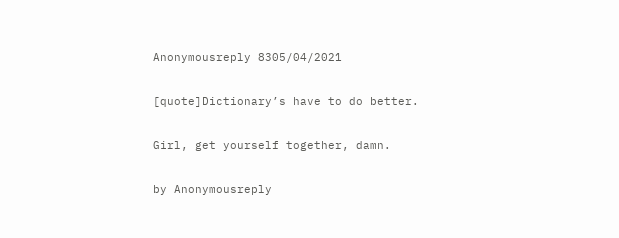Anonymousreply 8305/04/2021

[quote]Dictionary’s have to do better.

Girl, get yourself together, damn.

by Anonymousreply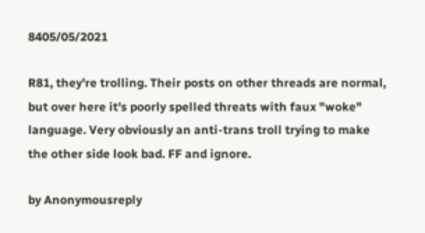8405/05/2021

R81, they're trolling. Their posts on other threads are normal, but over here it's poorly spelled threats with faux "woke" language. Very obviously an anti-trans troll trying to make the other side look bad. FF and ignore.

by Anonymousreply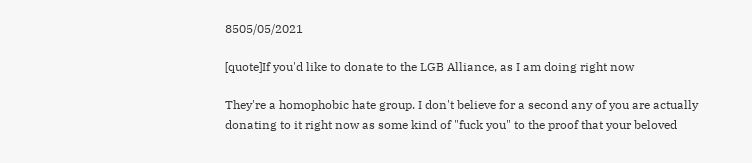8505/05/2021

[quote]If you'd like to donate to the LGB Alliance, as I am doing right now

They're a homophobic hate group. I don't believe for a second any of you are actually donating to it right now as some kind of "fuck you" to the proof that your beloved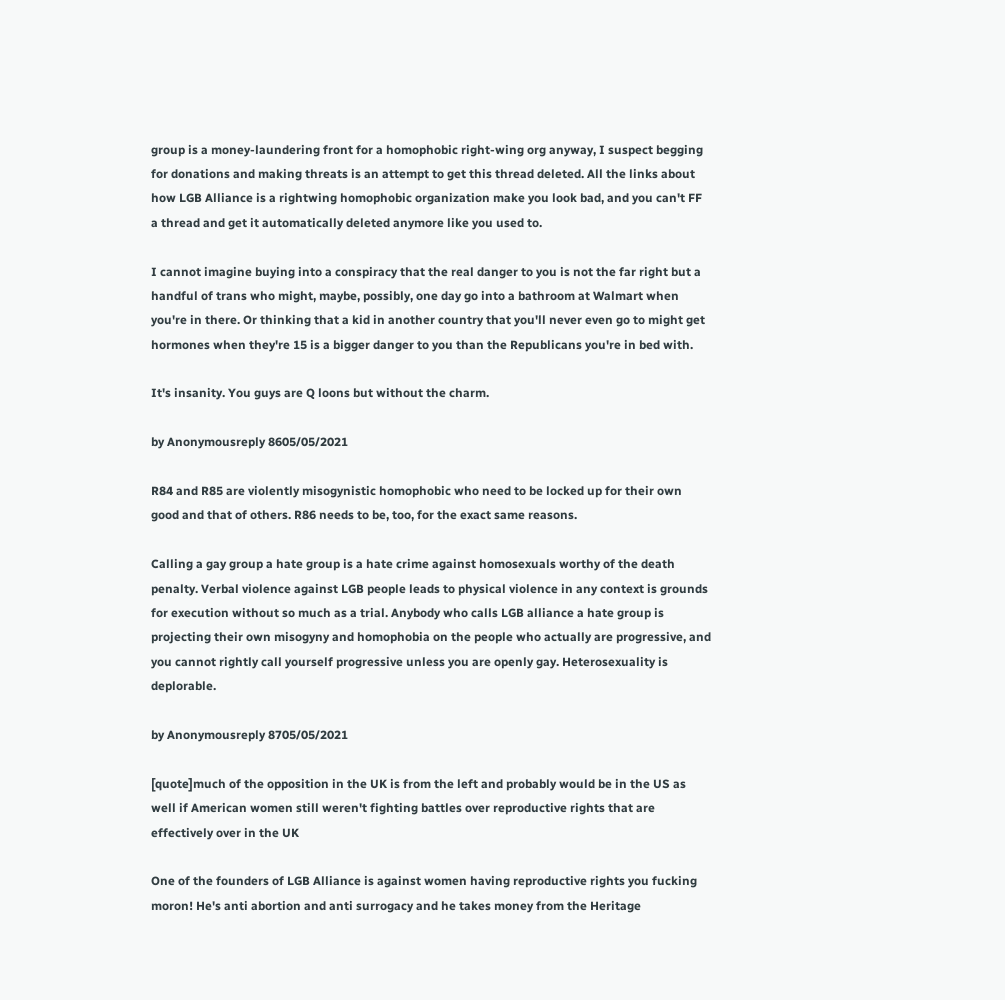group is a money-laundering front for a homophobic right-wing org anyway, I suspect begging for donations and making threats is an attempt to get this thread deleted. All the links about how LGB Alliance is a rightwing homophobic organization make you look bad, and you can't FF a thread and get it automatically deleted anymore like you used to.

I cannot imagine buying into a conspiracy that the real danger to you is not the far right but a handful of trans who might, maybe, possibly, one day go into a bathroom at Walmart when you're in there. Or thinking that a kid in another country that you'll never even go to might get hormones when they're 15 is a bigger danger to you than the Republicans you're in bed with.

It's insanity. You guys are Q loons but without the charm.

by Anonymousreply 8605/05/2021

R84 and R85 are violently misogynistic homophobic who need to be locked up for their own good and that of others. R86 needs to be, too, for the exact same reasons.

Calling a gay group a hate group is a hate crime against homosexuals worthy of the death penalty. Verbal violence against LGB people leads to physical violence in any context is grounds for execution without so much as a trial. Anybody who calls LGB alliance a hate group is projecting their own misogyny and homophobia on the people who actually are progressive, and you cannot rightly call yourself progressive unless you are openly gay. Heterosexuality is deplorable.

by Anonymousreply 8705/05/2021

[quote]much of the opposition in the UK is from the left and probably would be in the US as well if American women still weren't fighting battles over reproductive rights that are effectively over in the UK

One of the founders of LGB Alliance is against women having reproductive rights you fucking moron! He's anti abortion and anti surrogacy and he takes money from the Heritage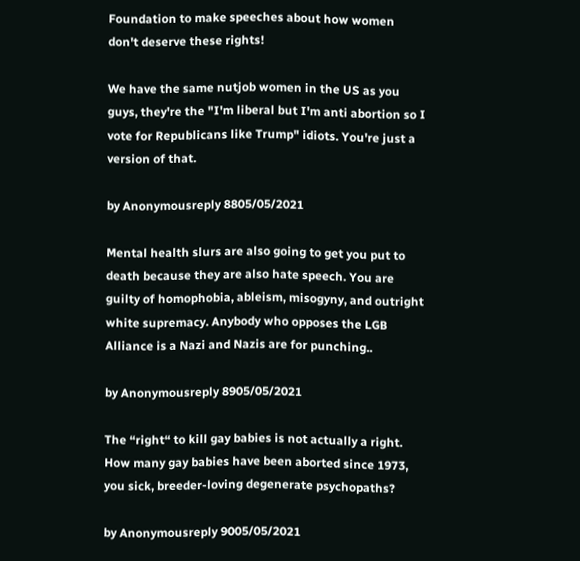Foundation to make speeches about how women don't deserve these rights!

We have the same nutjob women in the US as you guys, they're the "I'm liberal but I'm anti abortion so I vote for Republicans like Trump" idiots. You're just a version of that.

by Anonymousreply 8805/05/2021

Mental health slurs are also going to get you put to death because they are also hate speech. You are guilty of homophobia, ableism, misogyny, and outright white supremacy. Anybody who opposes the LGB Alliance is a Nazi and Nazis are for punching..

by Anonymousreply 8905/05/2021

The “right“ to kill gay babies is not actually a right. How many gay babies have been aborted since 1973, you sick, breeder-loving degenerate psychopaths?

by Anonymousreply 9005/05/2021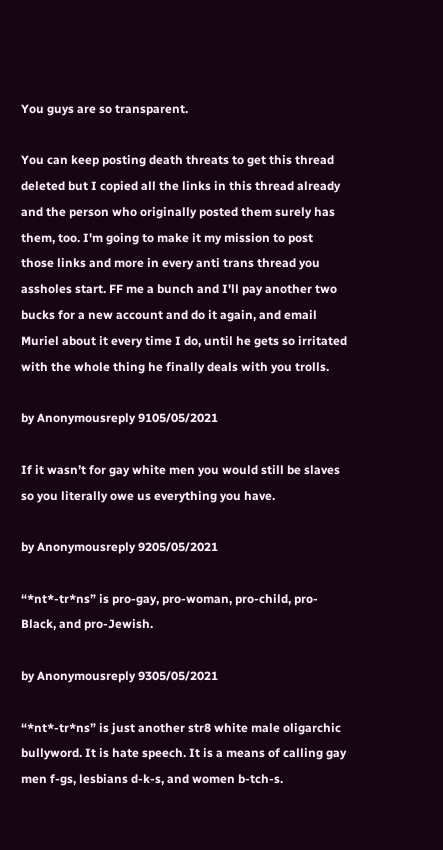You guys are so transparent.

You can keep posting death threats to get this thread deleted but I copied all the links in this thread already and the person who originally posted them surely has them, too. I'm going to make it my mission to post those links and more in every anti trans thread you assholes start. FF me a bunch and I'll pay another two bucks for a new account and do it again, and email Muriel about it every time I do, until he gets so irritated with the whole thing he finally deals with you trolls.

by Anonymousreply 9105/05/2021

If it wasn’t for gay white men you would still be slaves so you literally owe us everything you have.

by Anonymousreply 9205/05/2021

“*nt*-tr*ns” is pro-gay, pro-woman, pro-child, pro-Black, and pro-Jewish.

by Anonymousreply 9305/05/2021

“*nt*-tr*ns” is just another str8 white male oligarchic bullyword. It is hate speech. It is a means of calling gay men f-gs, lesbians d-k-s, and women b-tch-s.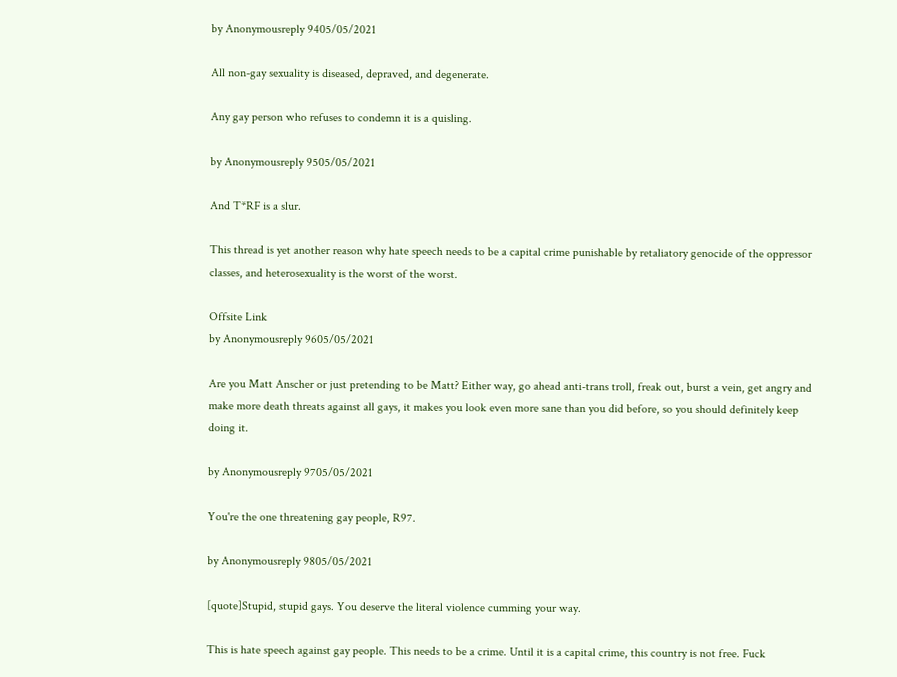by Anonymousreply 9405/05/2021

All non-gay sexuality is diseased, depraved, and degenerate.

Any gay person who refuses to condemn it is a quisling.

by Anonymousreply 9505/05/2021

And T*RF is a slur.

This thread is yet another reason why hate speech needs to be a capital crime punishable by retaliatory genocide of the oppressor classes, and heterosexuality is the worst of the worst.

Offsite Link
by Anonymousreply 9605/05/2021

Are you Matt Anscher or just pretending to be Matt? Either way, go ahead anti-trans troll, freak out, burst a vein, get angry and make more death threats against all gays, it makes you look even more sane than you did before, so you should definitely keep doing it.

by Anonymousreply 9705/05/2021

You're the one threatening gay people, R97.

by Anonymousreply 9805/05/2021

[quote]Stupid, stupid gays. You deserve the literal violence cumming your way.

This is hate speech against gay people. This needs to be a crime. Until it is a capital crime, this country is not free. Fuck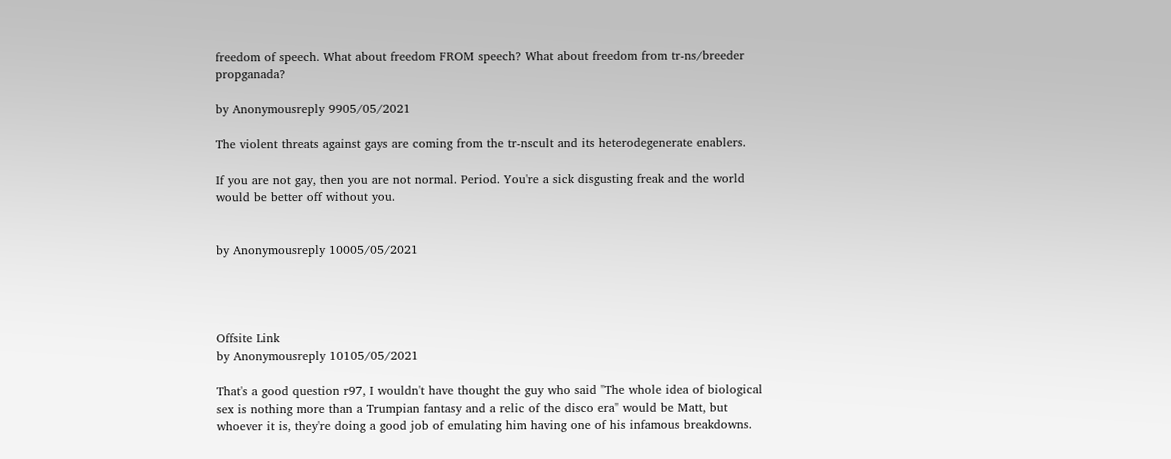freedom of speech. What about freedom FROM speech? What about freedom from tr-ns/breeder propganada?

by Anonymousreply 9905/05/2021

The violent threats against gays are coming from the tr-nscult and its heterodegenerate enablers.

If you are not gay, then you are not normal. Period. You're a sick disgusting freak and the world would be better off without you.


by Anonymousreply 10005/05/2021




Offsite Link
by Anonymousreply 10105/05/2021

That's a good question r97, I wouldn't have thought the guy who said "The whole idea of biological sex is nothing more than a Trumpian fantasy and a relic of the disco era" would be Matt, but whoever it is, they're doing a good job of emulating him having one of his infamous breakdowns.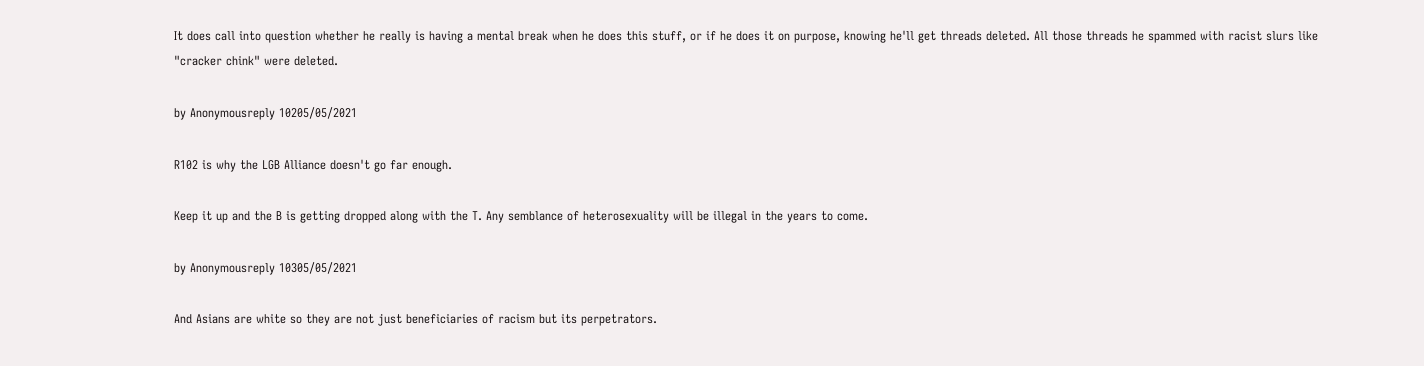It does call into question whether he really is having a mental break when he does this stuff, or if he does it on purpose, knowing he'll get threads deleted. All those threads he spammed with racist slurs like "cracker chink" were deleted.

by Anonymousreply 10205/05/2021

R102 is why the LGB Alliance doesn't go far enough.

Keep it up and the B is getting dropped along with the T. Any semblance of heterosexuality will be illegal in the years to come.

by Anonymousreply 10305/05/2021

And Asians are white so they are not just beneficiaries of racism but its perpetrators.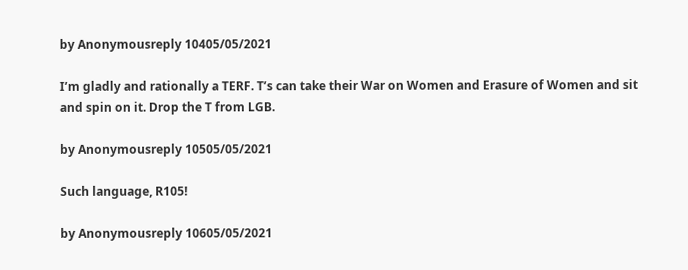by Anonymousreply 10405/05/2021

I’m gladly and rationally a TERF. T’s can take their War on Women and Erasure of Women and sit and spin on it. Drop the T from LGB.

by Anonymousreply 10505/05/2021

Such language, R105!

by Anonymousreply 10605/05/2021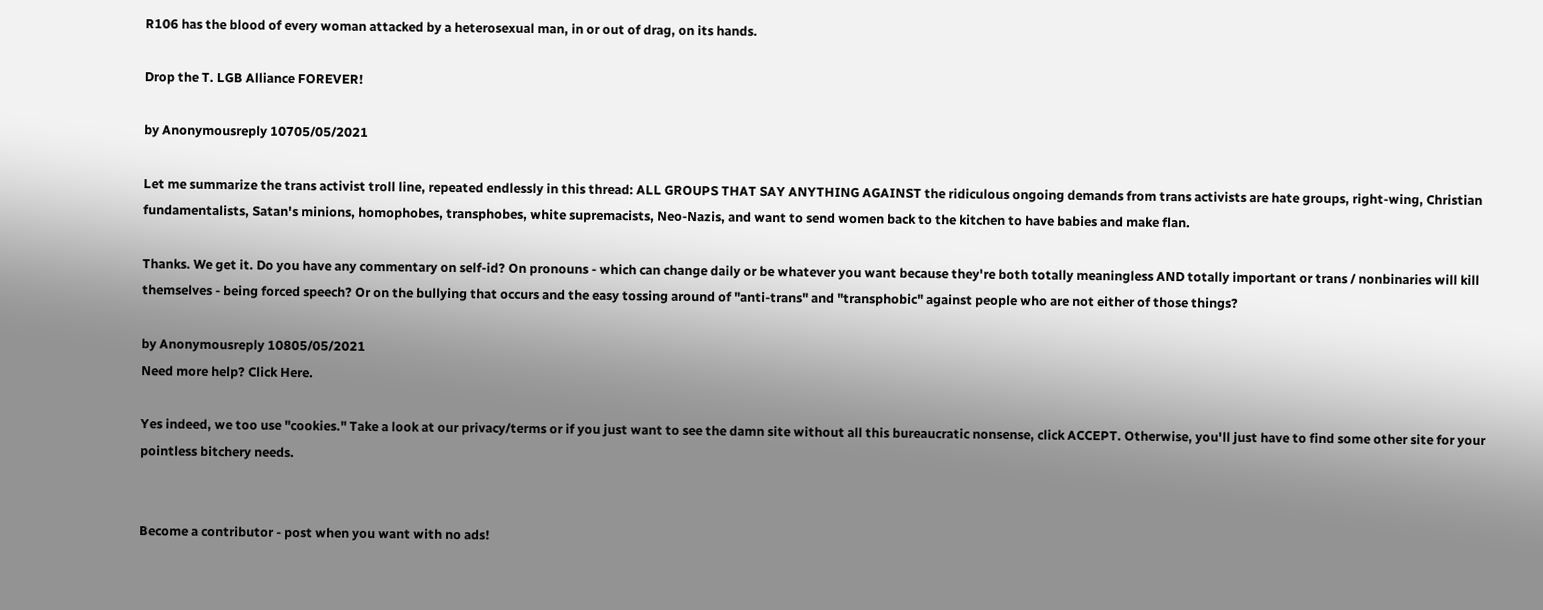R106 has the blood of every woman attacked by a heterosexual man, in or out of drag, on its hands.

Drop the T. LGB Alliance FOREVER!

by Anonymousreply 10705/05/2021

Let me summarize the trans activist troll line, repeated endlessly in this thread: ALL GROUPS THAT SAY ANYTHING AGAINST the ridiculous ongoing demands from trans activists are hate groups, right-wing, Christian fundamentalists, Satan's minions, homophobes, transphobes, white supremacists, Neo-Nazis, and want to send women back to the kitchen to have babies and make flan.

Thanks. We get it. Do you have any commentary on self-id? On pronouns - which can change daily or be whatever you want because they're both totally meaningless AND totally important or trans / nonbinaries will kill themselves - being forced speech? Or on the bullying that occurs and the easy tossing around of "anti-trans" and "transphobic" against people who are not either of those things?

by Anonymousreply 10805/05/2021
Need more help? Click Here.

Yes indeed, we too use "cookies." Take a look at our privacy/terms or if you just want to see the damn site without all this bureaucratic nonsense, click ACCEPT. Otherwise, you'll just have to find some other site for your pointless bitchery needs.


Become a contributor - post when you want with no ads!